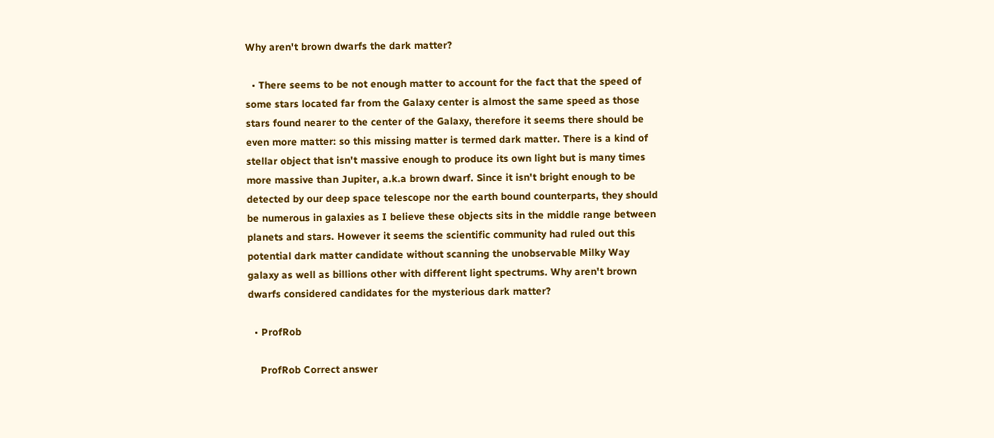Why aren't brown dwarfs the dark matter?

  • There seems to be not enough matter to account for the fact that the speed of some stars located far from the Galaxy center is almost the same speed as those stars found nearer to the center of the Galaxy, therefore it seems there should be even more matter: so this missing matter is termed dark matter. There is a kind of stellar object that isn't massive enough to produce its own light but is many times more massive than Jupiter, a.k.a brown dwarf. Since it isn't bright enough to be detected by our deep space telescope nor the earth bound counterparts, they should be numerous in galaxies as I believe these objects sits in the middle range between planets and stars. However it seems the scientific community had ruled out this potential dark matter candidate without scanning the unobservable Milky Way galaxy as well as billions other with different light spectrums. Why aren't brown dwarfs considered candidates for the mysterious dark matter?

  • ProfRob

    ProfRob Correct answer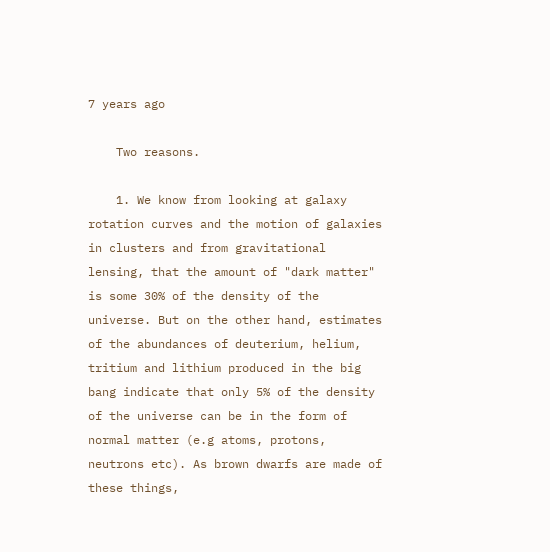7 years ago

    Two reasons.

    1. We know from looking at galaxy rotation curves and the motion of galaxies in clusters and from gravitational lensing, that the amount of "dark matter" is some 30% of the density of the universe. But on the other hand, estimates of the abundances of deuterium, helium, tritium and lithium produced in the big bang indicate that only 5% of the density of the universe can be in the form of normal matter (e.g atoms, protons, neutrons etc). As brown dwarfs are made of these things,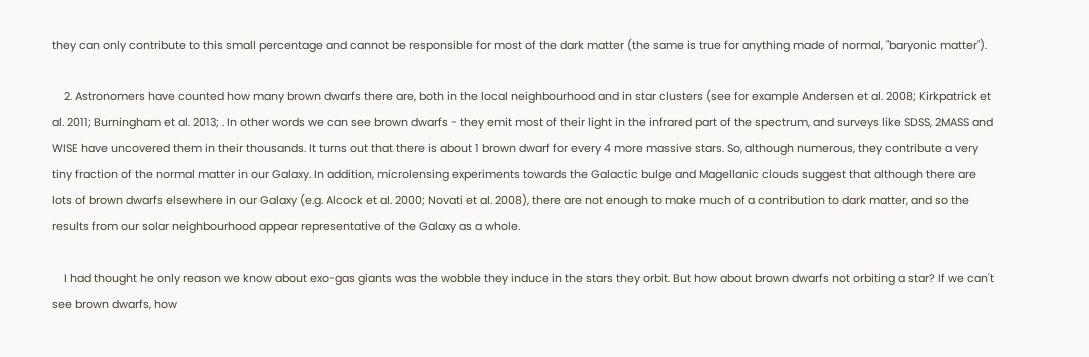they can only contribute to this small percentage and cannot be responsible for most of the dark matter (the same is true for anything made of normal, "baryonic matter").

    2. Astronomers have counted how many brown dwarfs there are, both in the local neighbourhood and in star clusters (see for example Andersen et al. 2008; Kirkpatrick et al. 2011; Burningham et al. 2013; . In other words we can see brown dwarfs - they emit most of their light in the infrared part of the spectrum, and surveys like SDSS, 2MASS and WISE have uncovered them in their thousands. It turns out that there is about 1 brown dwarf for every 4 more massive stars. So, although numerous, they contribute a very tiny fraction of the normal matter in our Galaxy. In addition, microlensing experiments towards the Galactic bulge and Magellanic clouds suggest that although there are lots of brown dwarfs elsewhere in our Galaxy (e.g. Alcock et al. 2000; Novati et al. 2008), there are not enough to make much of a contribution to dark matter, and so the results from our solar neighbourhood appear representative of the Galaxy as a whole.

    I had thought he only reason we know about exo-gas giants was the wobble they induce in the stars they orbit. But how about brown dwarfs not orbiting a star? If we can't see brown dwarfs, how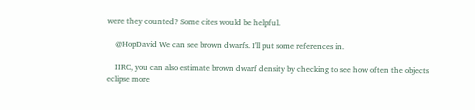were they counted? Some cites would be helpful.

    @HopDavid We can see brown dwarfs. I'll put some references in.

    IIRC, you can also estimate brown dwarf density by checking to see how often the objects eclipse more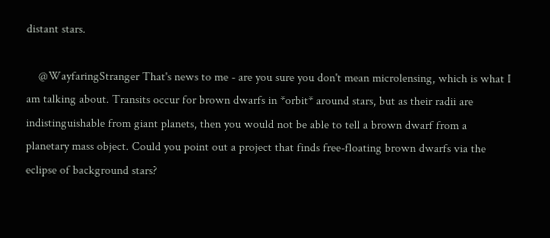distant stars.

    @WayfaringStranger That's news to me - are you sure you don't mean microlensing, which is what I am talking about. Transits occur for brown dwarfs in *orbit* around stars, but as their radii are indistinguishable from giant planets, then you would not be able to tell a brown dwarf from a planetary mass object. Could you point out a project that finds free-floating brown dwarfs via the eclipse of background stars?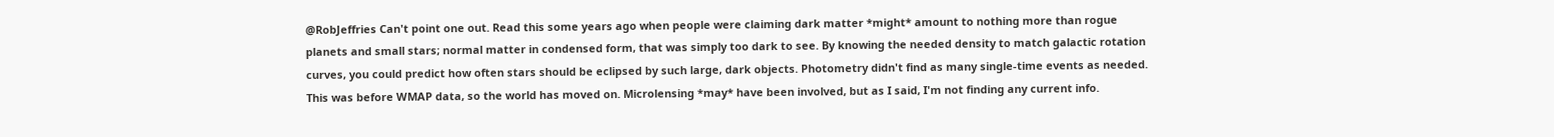@RobJeffries Can't point one out. Read this some years ago when people were claiming dark matter *might* amount to nothing more than rogue planets and small stars; normal matter in condensed form, that was simply too dark to see. By knowing the needed density to match galactic rotation curves, you could predict how often stars should be eclipsed by such large, dark objects. Photometry didn't find as many single-time events as needed. This was before WMAP data, so the world has moved on. Microlensing *may* have been involved, but as I said, I'm not finding any current info.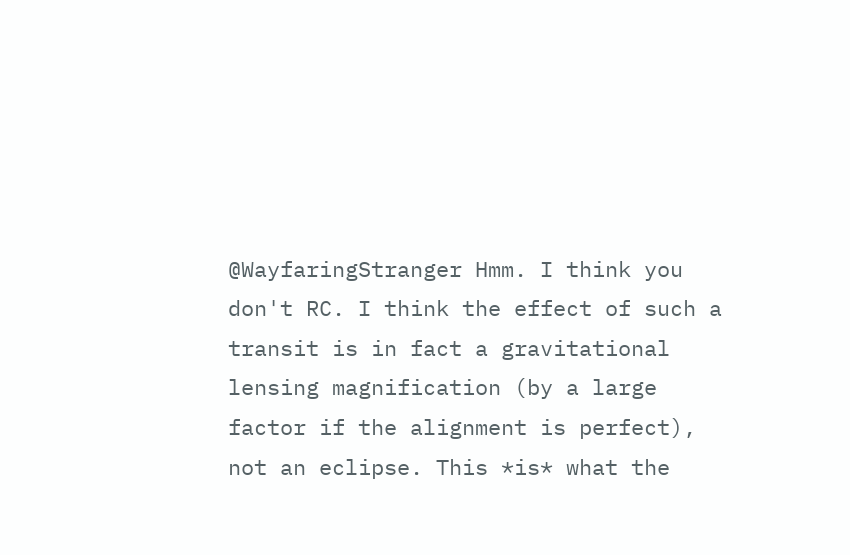@WayfaringStranger Hmm. I think you don't RC. I think the effect of such a transit is in fact a gravitational lensing magnification (by a large factor if the alignment is perfect), not an eclipse. This *is* what the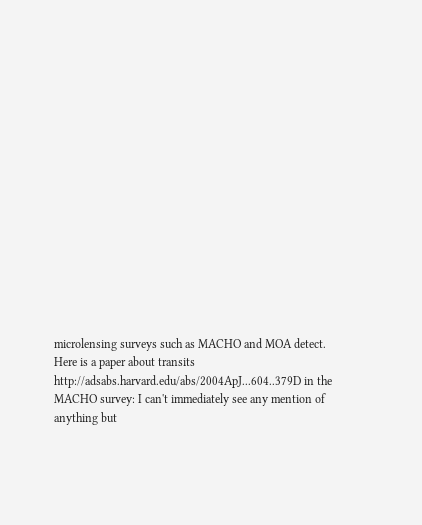microlensing surveys such as MACHO and MOA detect. Here is a paper about transits http://adsabs.harvard.edu/abs/2004ApJ...604..379D in the MACHO survey: I can't immediately see any mention of anything but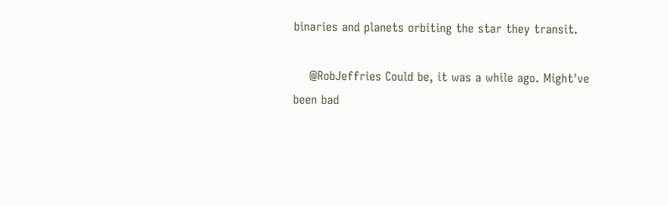binaries and planets orbiting the star they transit.

    @RobJeffries Could be, it was a while ago. Might've been bad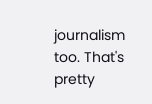journalism too. That's pretty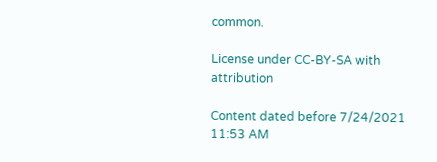common.

License under CC-BY-SA with attribution

Content dated before 7/24/2021 11:53 AM